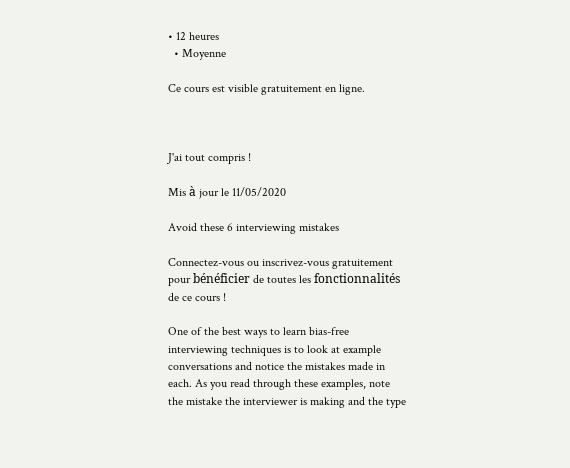• 12 heures
  • Moyenne

Ce cours est visible gratuitement en ligne.



J'ai tout compris !

Mis à jour le 11/05/2020

Avoid these 6 interviewing mistakes

Connectez-vous ou inscrivez-vous gratuitement pour bénéficier de toutes les fonctionnalités de ce cours !

One of the best ways to learn bias-free interviewing techniques is to look at example conversations and notice the mistakes made in each. As you read through these examples, note the mistake the interviewer is making and the type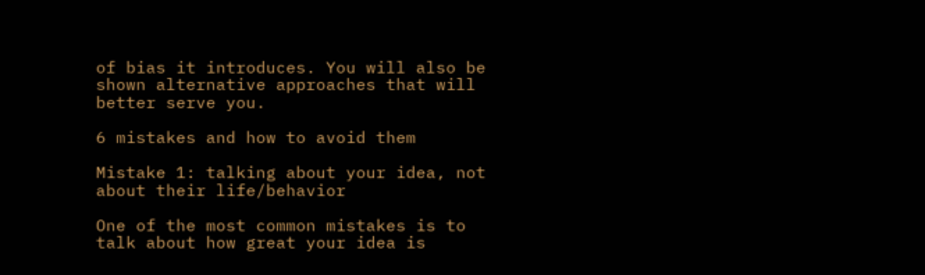of bias it introduces. You will also be shown alternative approaches that will better serve you.

6 mistakes and how to avoid them

Mistake 1: talking about your idea, not about their life/behavior

One of the most common mistakes is to talk about how great your idea is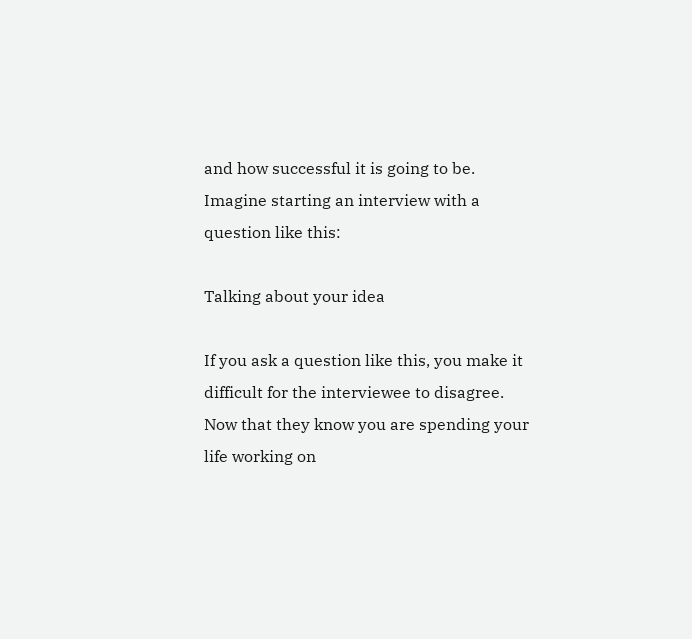and how successful it is going to be. Imagine starting an interview with a question like this:

Talking about your idea

If you ask a question like this, you make it difficult for the interviewee to disagree. Now that they know you are spending your life working on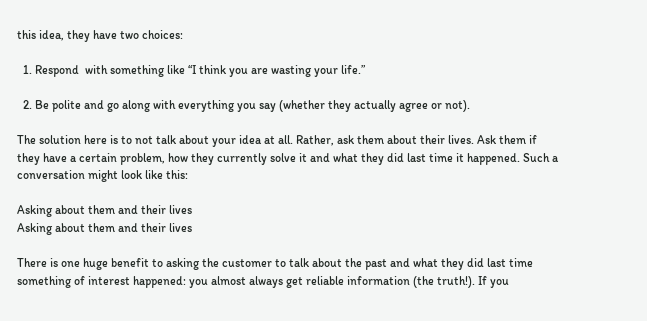this idea, they have two choices:

  1. Respond  with something like “I think you are wasting your life.”

  2. Be polite and go along with everything you say (whether they actually agree or not).

The solution here is to not talk about your idea at all. Rather, ask them about their lives. Ask them if they have a certain problem, how they currently solve it and what they did last time it happened. Such a conversation might look like this:

Asking about them and their lives
Asking about them and their lives

There is one huge benefit to asking the customer to talk about the past and what they did last time something of interest happened: you almost always get reliable information (the truth!). If you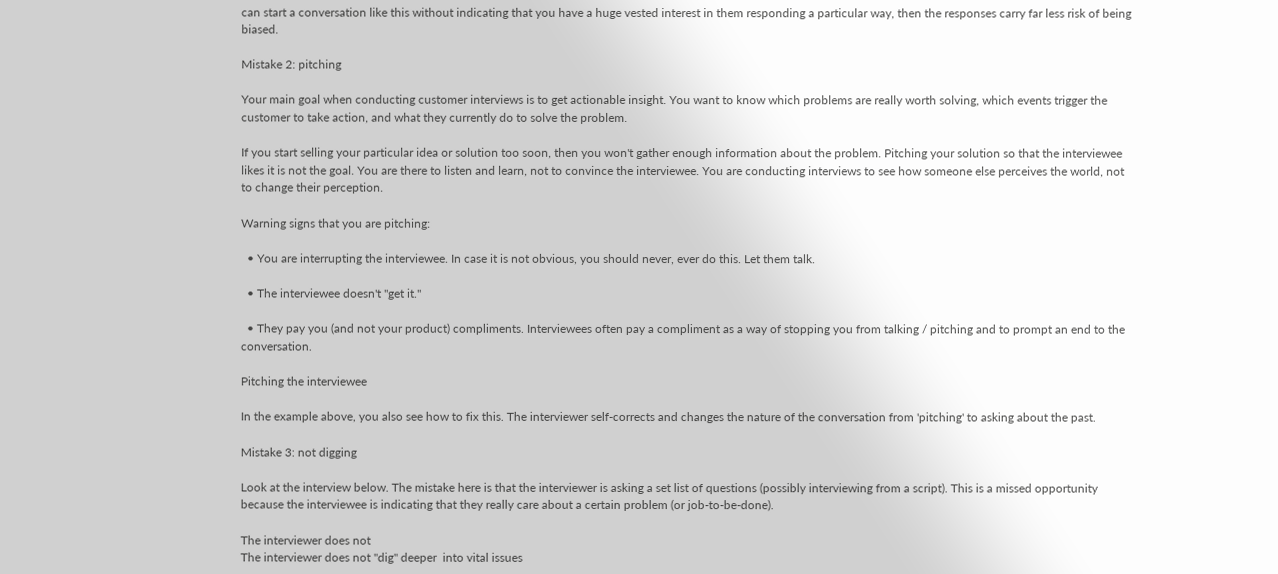can start a conversation like this without indicating that you have a huge vested interest in them responding a particular way, then the responses carry far less risk of being biased.

Mistake 2: pitching

Your main goal when conducting customer interviews is to get actionable insight. You want to know which problems are really worth solving, which events trigger the customer to take action, and what they currently do to solve the problem.

If you start selling your particular idea or solution too soon, then you won't gather enough information about the problem. Pitching your solution so that the interviewee likes it is not the goal. You are there to listen and learn, not to convince the interviewee. You are conducting interviews to see how someone else perceives the world, not to change their perception.

Warning signs that you are pitching:

  • You are interrupting the interviewee. In case it is not obvious, you should never, ever do this. Let them talk.

  • The interviewee doesn't "get it."

  • They pay you (and not your product) compliments. Interviewees often pay a compliment as a way of stopping you from talking / pitching and to prompt an end to the conversation.

Pitching the interviewee

In the example above, you also see how to fix this. The interviewer self-corrects and changes the nature of the conversation from 'pitching' to asking about the past.

Mistake 3: not digging

Look at the interview below. The mistake here is that the interviewer is asking a set list of questions (possibly interviewing from a script). This is a missed opportunity because the interviewee is indicating that they really care about a certain problem (or job-to-be-done).

The interviewer does not
The interviewer does not "dig" deeper  into vital issues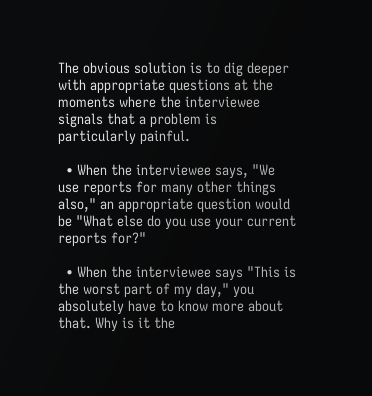The obvious solution is to dig deeper with appropriate questions at the moments where the interviewee signals that a problem is particularly painful.

  • When the interviewee says, "We use reports for many other things also," an appropriate question would be "What else do you use your current reports for?"

  • When the interviewee says "This is the worst part of my day," you absolutely have to know more about that. Why is it the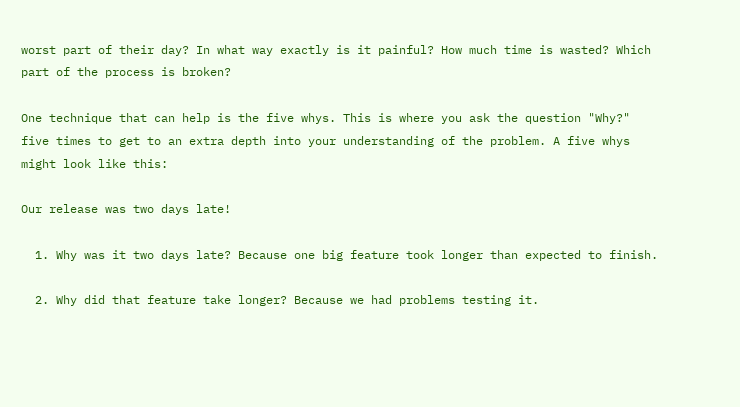worst part of their day? In what way exactly is it painful? How much time is wasted? Which part of the process is broken?

One technique that can help is the five whys. This is where you ask the question "Why?" five times to get to an extra depth into your understanding of the problem. A five whys might look like this:

Our release was two days late!

  1. Why was it two days late? Because one big feature took longer than expected to finish.

  2. Why did that feature take longer? Because we had problems testing it.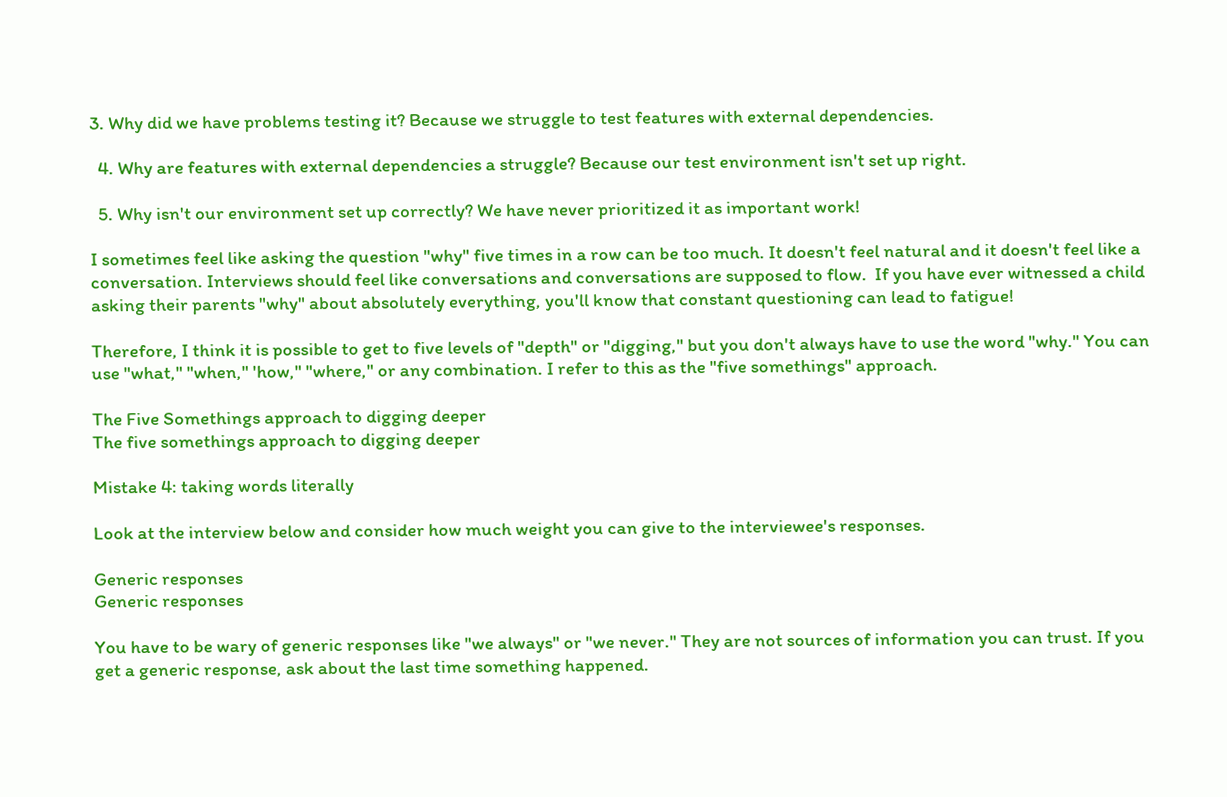3. Why did we have problems testing it? Because we struggle to test features with external dependencies.

  4. Why are features with external dependencies a struggle? Because our test environment isn't set up right.

  5. Why isn't our environment set up correctly? We have never prioritized it as important work!

I sometimes feel like asking the question "why" five times in a row can be too much. It doesn't feel natural and it doesn't feel like a conversation. Interviews should feel like conversations and conversations are supposed to flow.  If you have ever witnessed a child asking their parents "why" about absolutely everything, you'll know that constant questioning can lead to fatigue!

Therefore, I think it is possible to get to five levels of "depth" or "digging," but you don't always have to use the word "why." You can use "what," "when," 'how," "where," or any combination. I refer to this as the "five somethings" approach.

The Five Somethings approach to digging deeper
The five somethings approach to digging deeper

Mistake 4: taking words literally

Look at the interview below and consider how much weight you can give to the interviewee's responses.

Generic responses
Generic responses

You have to be wary of generic responses like "we always" or "we never." They are not sources of information you can trust. If you get a generic response, ask about the last time something happened.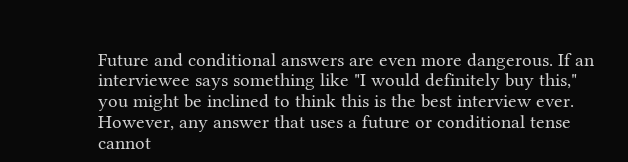Future and conditional answers are even more dangerous. If an interviewee says something like "I would definitely buy this," you might be inclined to think this is the best interview ever. However, any answer that uses a future or conditional tense cannot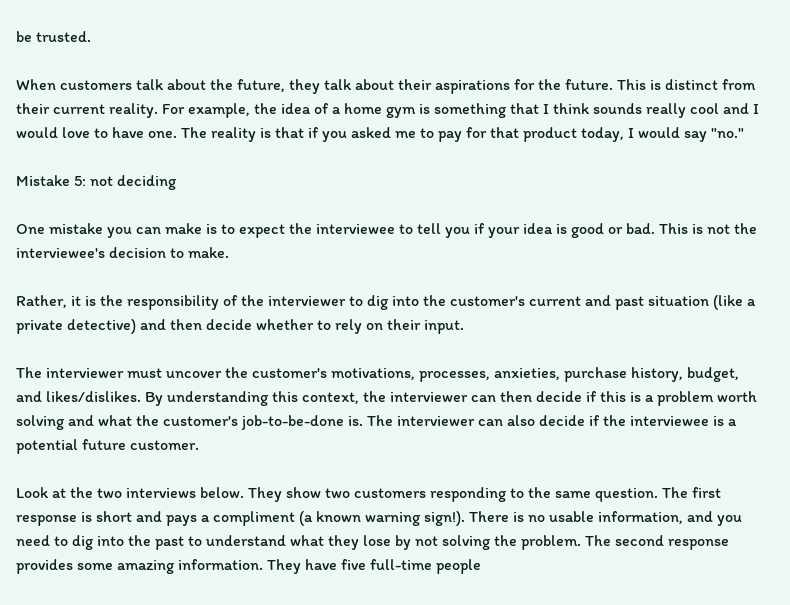be trusted.

When customers talk about the future, they talk about their aspirations for the future. This is distinct from their current reality. For example, the idea of a home gym is something that I think sounds really cool and I would love to have one. The reality is that if you asked me to pay for that product today, I would say "no."

Mistake 5: not deciding

One mistake you can make is to expect the interviewee to tell you if your idea is good or bad. This is not the interviewee's decision to make.

Rather, it is the responsibility of the interviewer to dig into the customer's current and past situation (like a private detective) and then decide whether to rely on their input.

The interviewer must uncover the customer's motivations, processes, anxieties, purchase history, budget, and likes/dislikes. By understanding this context, the interviewer can then decide if this is a problem worth solving and what the customer's job-to-be-done is. The interviewer can also decide if the interviewee is a potential future customer.

Look at the two interviews below. They show two customers responding to the same question. The first response is short and pays a compliment (a known warning sign!). There is no usable information, and you need to dig into the past to understand what they lose by not solving the problem. The second response provides some amazing information. They have five full-time people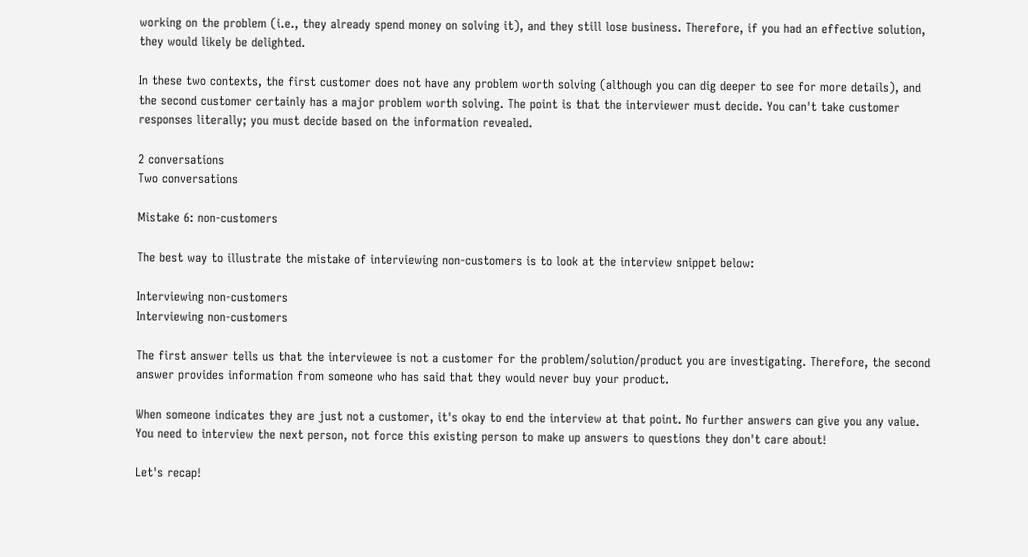working on the problem (i.e., they already spend money on solving it), and they still lose business. Therefore, if you had an effective solution, they would likely be delighted.

In these two contexts, the first customer does not have any problem worth solving (although you can dig deeper to see for more details), and the second customer certainly has a major problem worth solving. The point is that the interviewer must decide. You can't take customer responses literally; you must decide based on the information revealed.

2 conversations
Two conversations

Mistake 6: non-customers

The best way to illustrate the mistake of interviewing non-customers is to look at the interview snippet below:

Interviewing non-customers
Interviewing non-customers

The first answer tells us that the interviewee is not a customer for the problem/solution/product you are investigating. Therefore, the second answer provides information from someone who has said that they would never buy your product.

When someone indicates they are just not a customer, it's okay to end the interview at that point. No further answers can give you any value. You need to interview the next person, not force this existing person to make up answers to questions they don't care about!

Let's recap!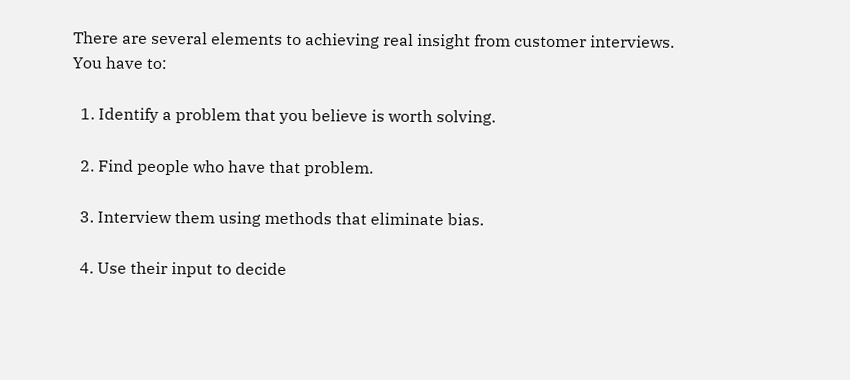There are several elements to achieving real insight from customer interviews. You have to:

  1. Identify a problem that you believe is worth solving.

  2. Find people who have that problem.

  3. Interview them using methods that eliminate bias.

  4. Use their input to decide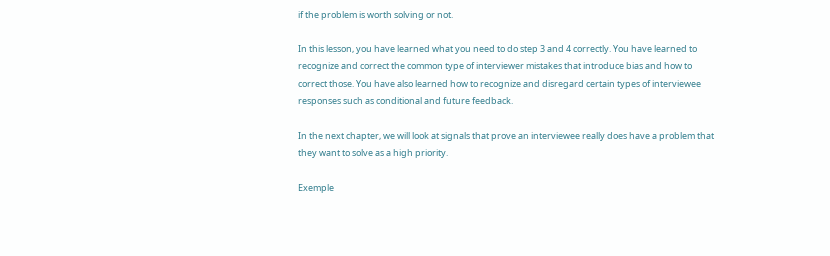if the problem is worth solving or not.

In this lesson, you have learned what you need to do step 3 and 4 correctly. You have learned to recognize and correct the common type of interviewer mistakes that introduce bias and how to correct those. You have also learned how to recognize and disregard certain types of interviewee responses such as conditional and future feedback.

In the next chapter, we will look at signals that prove an interviewee really does have a problem that they want to solve as a high priority.

Exemple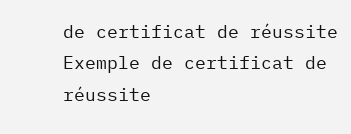de certificat de réussite
Exemple de certificat de réussite